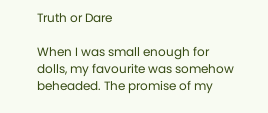Truth or Dare

When I was small enough for dolls, my favourite was somehow beheaded. The promise of my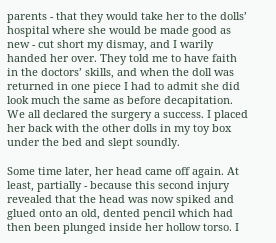parents - that they would take her to the dolls’ hospital where she would be made good as new - cut short my dismay, and I warily handed her over. They told me to have faith in the doctors’ skills, and when the doll was returned in one piece I had to admit she did look much the same as before decapitation. We all declared the surgery a success. I placed her back with the other dolls in my toy box under the bed and slept soundly.

Some time later, her head came off again. At least, partially - because this second injury revealed that the head was now spiked and glued onto an old, dented pencil which had then been plunged inside her hollow torso. I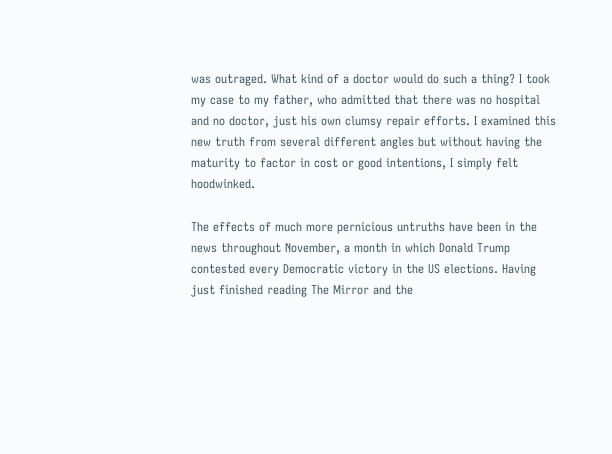was outraged. What kind of a doctor would do such a thing? I took my case to my father, who admitted that there was no hospital and no doctor, just his own clumsy repair efforts. I examined this new truth from several different angles but without having the maturity to factor in cost or good intentions, I simply felt hoodwinked.

The effects of much more pernicious untruths have been in the news throughout November, a month in which Donald Trump contested every Democratic victory in the US elections. Having just finished reading The Mirror and the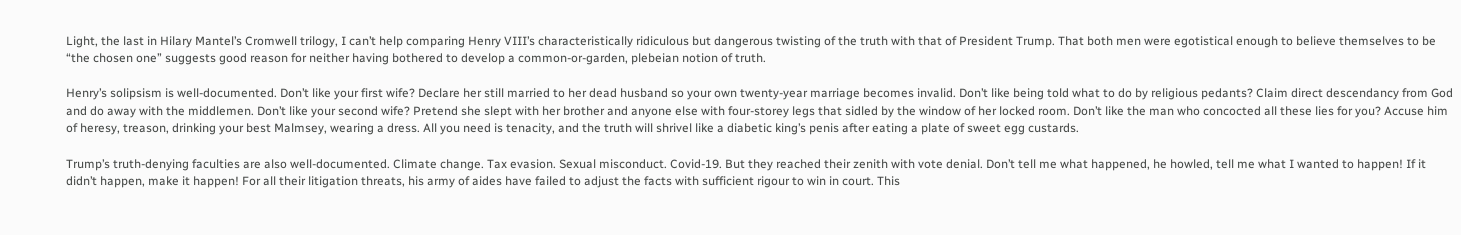Light, the last in Hilary Mantel’s Cromwell trilogy, I can’t help comparing Henry VIII’s characteristically ridiculous but dangerous twisting of the truth with that of President Trump. That both men were egotistical enough to believe themselves to be “the chosen one” suggests good reason for neither having bothered to develop a common-or-garden, plebeian notion of truth.

Henry’s solipsism is well-documented. Don’t like your first wife? Declare her still married to her dead husband so your own twenty-year marriage becomes invalid. Don’t like being told what to do by religious pedants? Claim direct descendancy from God and do away with the middlemen. Don’t like your second wife? Pretend she slept with her brother and anyone else with four-storey legs that sidled by the window of her locked room. Don’t like the man who concocted all these lies for you? Accuse him of heresy, treason, drinking your best Malmsey, wearing a dress. All you need is tenacity, and the truth will shrivel like a diabetic king’s penis after eating a plate of sweet egg custards.

Trump’s truth-denying faculties are also well-documented. Climate change. Tax evasion. Sexual misconduct. Covid-19. But they reached their zenith with vote denial. Don’t tell me what happened, he howled, tell me what I wanted to happen! If it didn’t happen, make it happen! For all their litigation threats, his army of aides have failed to adjust the facts with sufficient rigour to win in court. This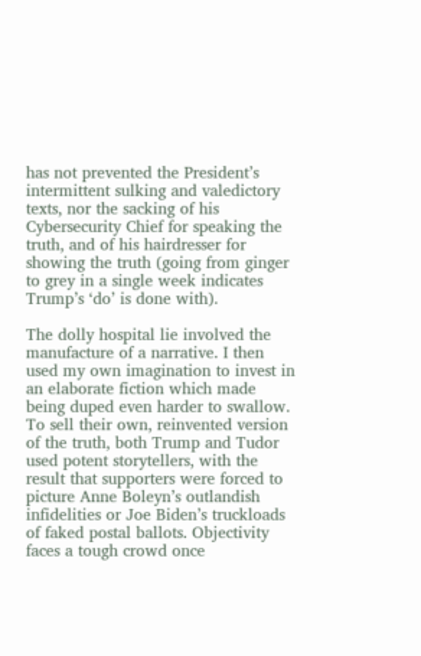has not prevented the President’s intermittent sulking and valedictory texts, nor the sacking of his Cybersecurity Chief for speaking the truth, and of his hairdresser for showing the truth (going from ginger to grey in a single week indicates Trump’s ‘do’ is done with).

The dolly hospital lie involved the manufacture of a narrative. I then used my own imagination to invest in an elaborate fiction which made being duped even harder to swallow. To sell their own, reinvented version of the truth, both Trump and Tudor used potent storytellers, with the result that supporters were forced to picture Anne Boleyn’s outlandish infidelities or Joe Biden’s truckloads of faked postal ballots. Objectivity faces a tough crowd once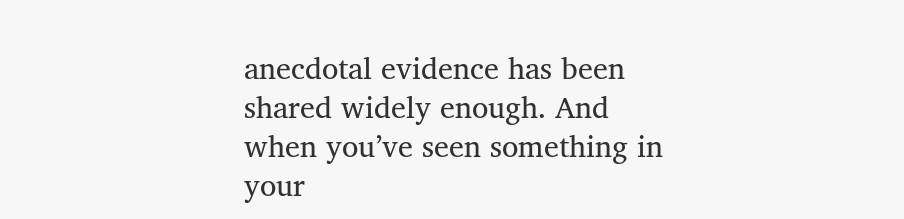anecdotal evidence has been shared widely enough. And when you’ve seen something in your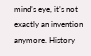mind’s eye, it’s not exactly an invention anymore. History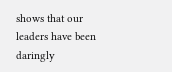shows that our leaders have been daringly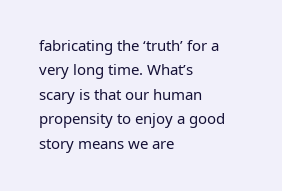fabricating the ‘truth’ for a very long time. What’s scary is that our human propensity to enjoy a good story means we are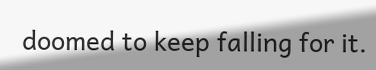doomed to keep falling for it.